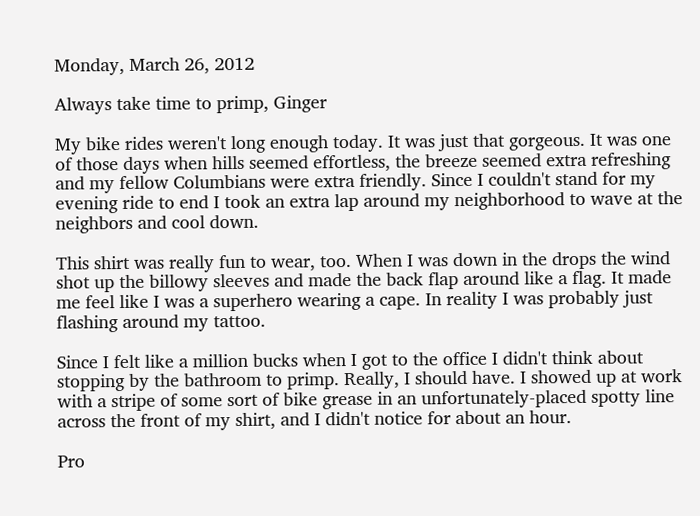Monday, March 26, 2012

Always take time to primp, Ginger

My bike rides weren't long enough today. It was just that gorgeous. It was one of those days when hills seemed effortless, the breeze seemed extra refreshing and my fellow Columbians were extra friendly. Since I couldn't stand for my evening ride to end I took an extra lap around my neighborhood to wave at the neighbors and cool down.

This shirt was really fun to wear, too. When I was down in the drops the wind shot up the billowy sleeves and made the back flap around like a flag. It made me feel like I was a superhero wearing a cape. In reality I was probably just flashing around my tattoo.

Since I felt like a million bucks when I got to the office I didn't think about stopping by the bathroom to primp. Really, I should have. I showed up at work with a stripe of some sort of bike grease in an unfortunately-placed spotty line across the front of my shirt, and I didn't notice for about an hour.

Pro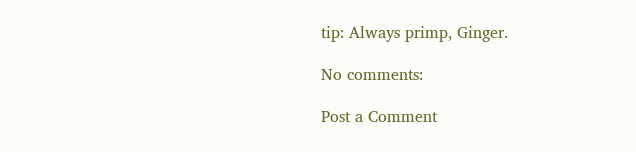tip: Always primp, Ginger.

No comments:

Post a Comment